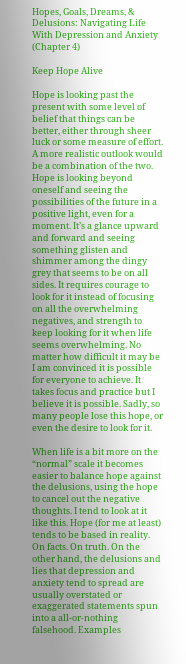Hopes, Goals, Dreams, & Delusions: Navigating Life With Depression and Anxiety (Chapter 4)

Keep Hope Alive

Hope is looking past the present with some level of belief that things can be better, either through sheer luck or some measure of effort. A more realistic outlook would be a combination of the two. Hope is looking beyond oneself and seeing the possibilities of the future in a positive light, even for a moment. It’s a glance upward and forward and seeing something glisten and shimmer among the dingy grey that seems to be on all sides. It requires courage to look for it instead of focusing on all the overwhelming negatives, and strength to keep looking for it when life seems overwhelming. No matter how difficult it may be I am convinced it is possible for everyone to achieve. It takes focus and practice but I believe it is possible. Sadly, so many people lose this hope, or even the desire to look for it.

When life is a bit more on the “normal” scale it becomes easier to balance hope against the delusions, using the hope to cancel out the negative thoughts. I tend to look at it like this. Hope (for me at least) tends to be based in reality. On facts. On truth. On the other hand, the delusions and lies that depression and anxiety tend to spread are usually overstated or exaggerated statements spun into a all-or-nothing falsehood. Examples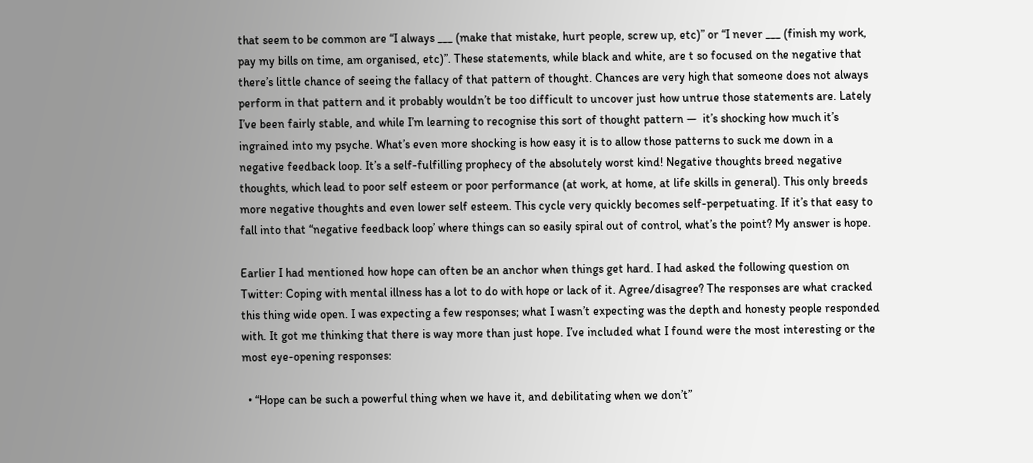that seem to be common are “I always ___ (make that mistake, hurt people, screw up, etc)” or “I never ___ (finish my work, pay my bills on time, am organised, etc)”. These statements, while black and white, are t so focused on the negative that there’s little chance of seeing the fallacy of that pattern of thought. Chances are very high that someone does not always perform in that pattern and it probably wouldn’t be too difficult to uncover just how untrue those statements are. Lately I’ve been fairly stable, and while I’m learning to recognise this sort of thought pattern —  it’s shocking how much it’s ingrained into my psyche. What’s even more shocking is how easy it is to allow those patterns to suck me down in a negative feedback loop. It’s a self-fulfilling prophecy of the absolutely worst kind! Negative thoughts breed negative thoughts, which lead to poor self esteem or poor performance (at work, at home, at life skills in general). This only breeds more negative thoughts and even lower self esteem. This cycle very quickly becomes self-perpetuating. If it’s that easy to fall into that “negative feedback loop’ where things can so easily spiral out of control, what’s the point? My answer is hope.

Earlier I had mentioned how hope can often be an anchor when things get hard. I had asked the following question on Twitter: Coping with mental illness has a lot to do with hope or lack of it. Agree/disagree? The responses are what cracked this thing wide open. I was expecting a few responses; what I wasn’t expecting was the depth and honesty people responded with. It got me thinking that there is way more than just hope. I’ve included what I found were the most interesting or the most eye-opening responses:

  • “Hope can be such a powerful thing when we have it, and debilitating when we don’t”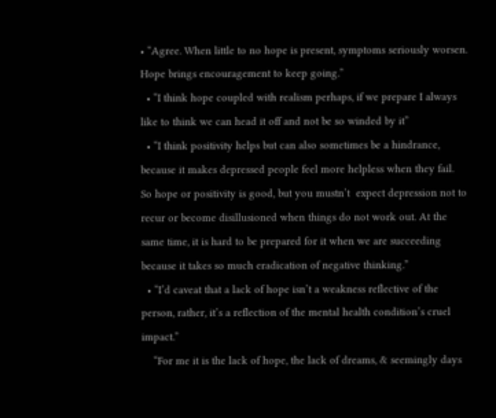• “Agree. When little to no hope is present, symptoms seriously worsen. Hope brings encouragement to keep going.”
  • “I think hope coupled with realism perhaps, if we prepare I always like to think we can head it off and not be so winded by it”
  • “I think positivity helps but can also sometimes be a hindrance, because it makes depressed people feel more helpless when they fail.  So hope or positivity is good, but you mustn’t  expect depression not to recur or become disillusioned when things do not work out. At the same time, it is hard to be prepared for it when we are succeeding because it takes so much eradication of negative thinking.”
  • “I’d caveat that a lack of hope isn’t a weakness reflective of the person, rather, it’s a reflection of the mental health condition’s cruel impact.”
    “For me it is the lack of hope, the lack of dreams, & seemingly days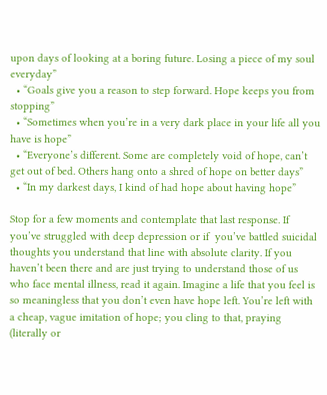upon days of looking at a boring future. Losing a piece of my soul everyday”
  • “Goals give you a reason to step forward. Hope keeps you from stopping”
  • “Sometimes when you’re in a very dark place in your life all you have is hope”
  • “Everyone’s different. Some are completely void of hope, can’t get out of bed. Others hang onto a shred of hope on better days”
  • “In my darkest days, I kind of had hope about having hope”

Stop for a few moments and contemplate that last response. If you’ve struggled with deep depression or if  you’ve battled suicidal thoughts you understand that line with absolute clarity. If you haven’t been there and are just trying to understand those of us who face mental illness, read it again. Imagine a life that you feel is so meaningless that you don’t even have hope left. You’re left with a cheap, vague imitation of hope; you cling to that, praying (literally or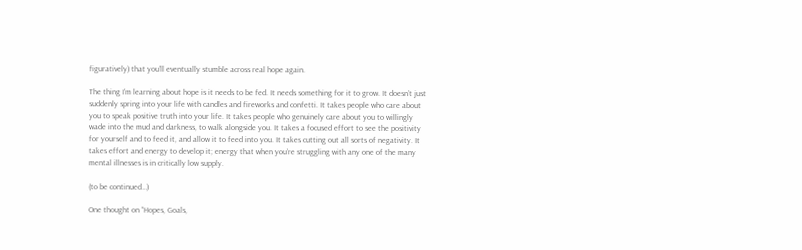figuratively) that you’ll eventually stumble across real hope again.

The thing I’m learning about hope is it needs to be fed. It needs something for it to grow. It doesn’t just suddenly spring into your life with candles and fireworks and confetti. It takes people who care about you to speak positive truth into your life. It takes people who genuinely care about you to willingly wade into the mud and darkness, to walk alongside you. It takes a focused effort to see the positivity for yourself and to feed it, and allow it to feed into you. It takes cutting out all sorts of negativity. It takes effort and energy to develop it; energy that when you’re struggling with any one of the many mental illnesses is in critically low supply.

(to be continued…)

One thought on “Hopes, Goals,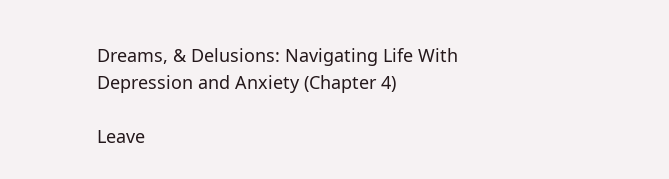Dreams, & Delusions: Navigating Life With Depression and Anxiety (Chapter 4)

Leave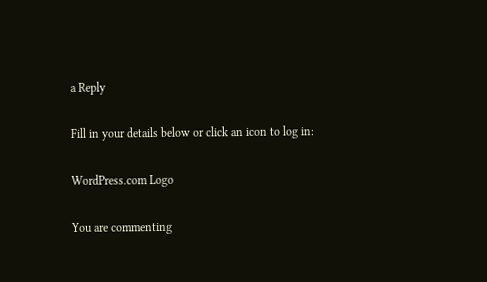a Reply

Fill in your details below or click an icon to log in:

WordPress.com Logo

You are commenting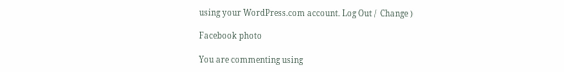using your WordPress.com account. Log Out /  Change )

Facebook photo

You are commenting using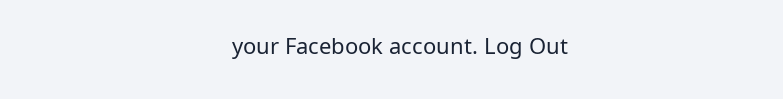your Facebook account. Log Out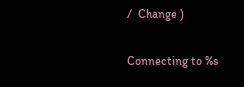/  Change )

Connecting to %s